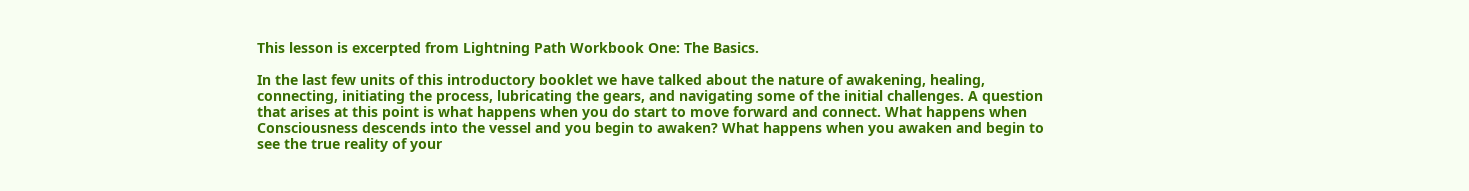This lesson is excerpted from Lightning Path Workbook One: The Basics.

In the last few units of this introductory booklet we have talked about the nature of awakening, healing, connecting, initiating the process, lubricating the gears, and navigating some of the initial challenges. A question that arises at this point is what happens when you do start to move forward and connect. What happens when Consciousness descends into the vessel and you begin to awaken? What happens when you awaken and begin to see the true reality of your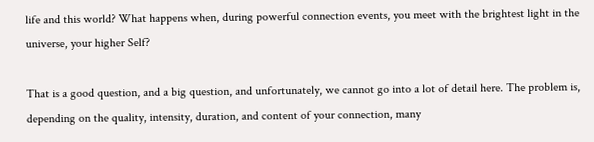life and this world? What happens when, during powerful connection events, you meet with the brightest light in the universe, your higher Self?

That is a good question, and a big question, and unfortunately, we cannot go into a lot of detail here. The problem is, depending on the quality, intensity, duration, and content of your connection, many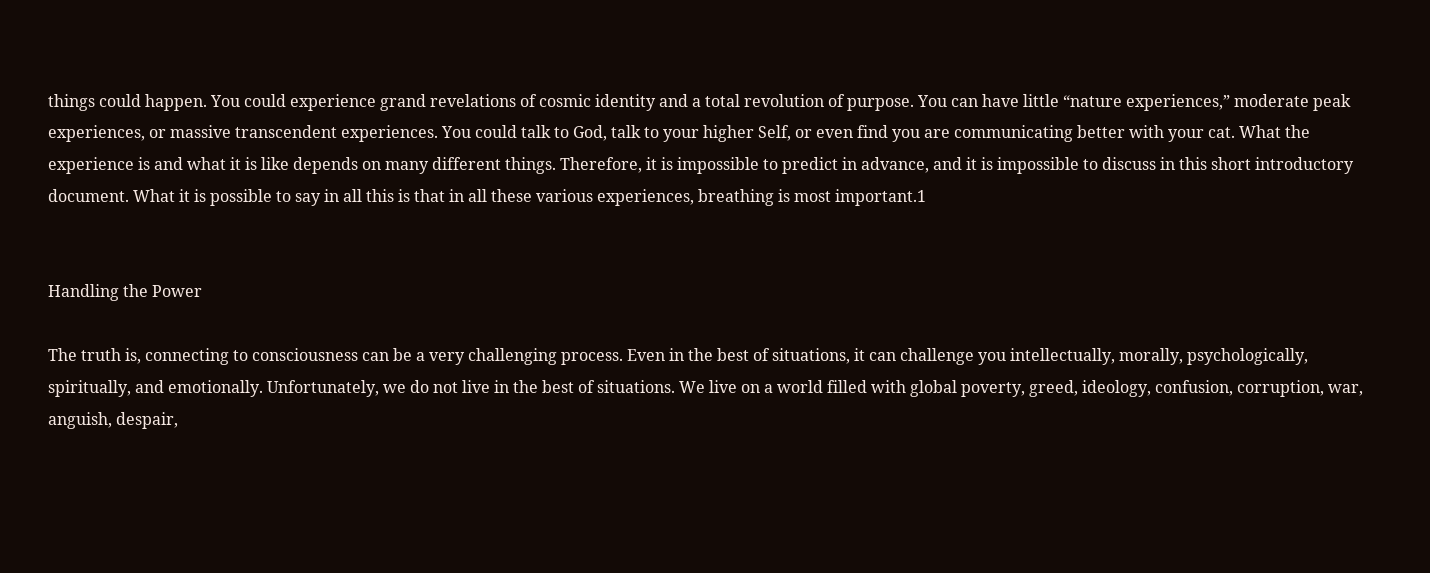things could happen. You could experience grand revelations of cosmic identity and a total revolution of purpose. You can have little “nature experiences,” moderate peak experiences, or massive transcendent experiences. You could talk to God, talk to your higher Self, or even find you are communicating better with your cat. What the experience is and what it is like depends on many different things. Therefore, it is impossible to predict in advance, and it is impossible to discuss in this short introductory document. What it is possible to say in all this is that in all these various experiences, breathing is most important.1


Handling the Power

The truth is, connecting to consciousness can be a very challenging process. Even in the best of situations, it can challenge you intellectually, morally, psychologically, spiritually, and emotionally. Unfortunately, we do not live in the best of situations. We live on a world filled with global poverty, greed, ideology, confusion, corruption, war, anguish, despair,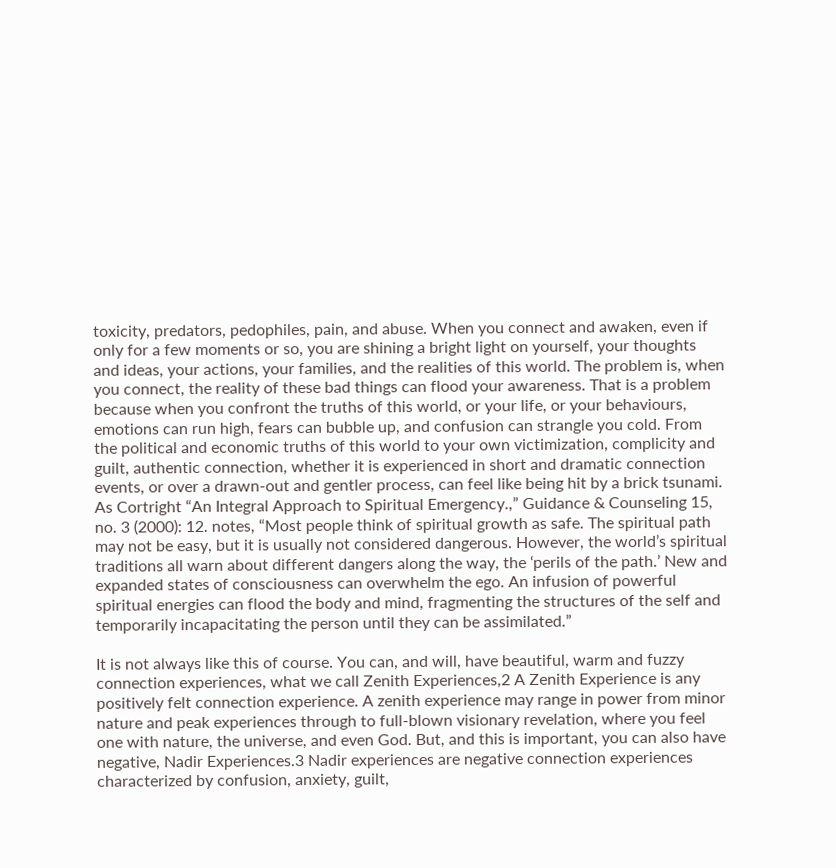toxicity, predators, pedophiles, pain, and abuse. When you connect and awaken, even if only for a few moments or so, you are shining a bright light on yourself, your thoughts and ideas, your actions, your families, and the realities of this world. The problem is, when you connect, the reality of these bad things can flood your awareness. That is a problem because when you confront the truths of this world, or your life, or your behaviours, emotions can run high, fears can bubble up, and confusion can strangle you cold. From the political and economic truths of this world to your own victimization, complicity and guilt, authentic connection, whether it is experienced in short and dramatic connection events, or over a drawn-out and gentler process, can feel like being hit by a brick tsunami. As Cortright “An Integral Approach to Spiritual Emergency.,” Guidance & Counseling 15, no. 3 (2000): 12. notes, “Most people think of spiritual growth as safe. The spiritual path may not be easy, but it is usually not considered dangerous. However, the world’s spiritual traditions all warn about different dangers along the way, the ‘perils of the path.’ New and expanded states of consciousness can overwhelm the ego. An infusion of powerful spiritual energies can flood the body and mind, fragmenting the structures of the self and temporarily incapacitating the person until they can be assimilated.”

It is not always like this of course. You can, and will, have beautiful, warm and fuzzy connection experiences, what we call Zenith Experiences,2 A Zenith Experience is any positively felt connection experience. A zenith experience may range in power from minor nature and peak experiences through to full-blown visionary revelation, where you feel one with nature, the universe, and even God. But, and this is important, you can also have negative, Nadir Experiences.3 Nadir experiences are negative connection experiences characterized by confusion, anxiety, guilt,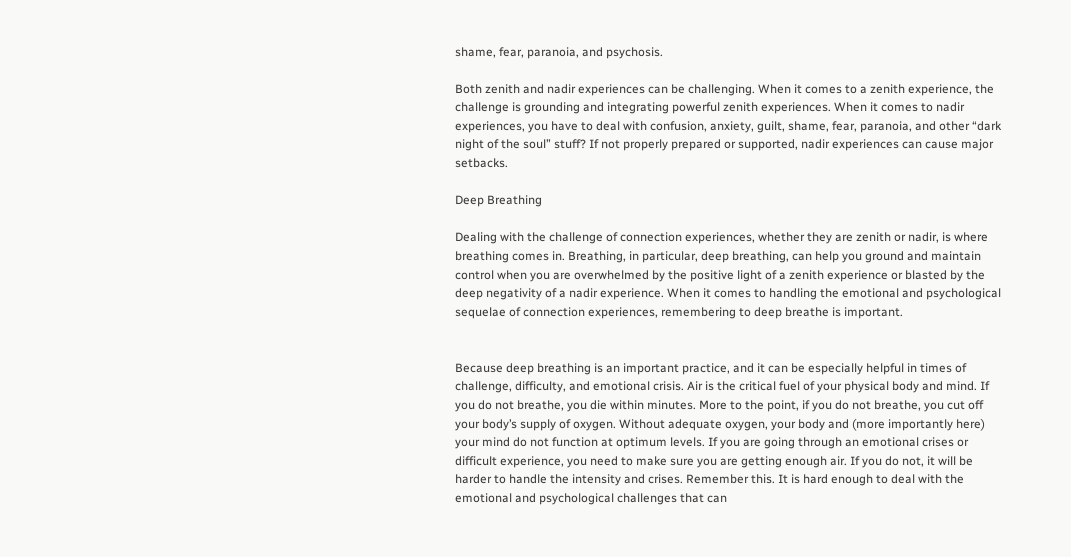shame, fear, paranoia, and psychosis.

Both zenith and nadir experiences can be challenging. When it comes to a zenith experience, the challenge is grounding and integrating powerful zenith experiences. When it comes to nadir experiences, you have to deal with confusion, anxiety, guilt, shame, fear, paranoia, and other “dark night of the soul” stuff? If not properly prepared or supported, nadir experiences can cause major setbacks.

Deep Breathing

Dealing with the challenge of connection experiences, whether they are zenith or nadir, is where breathing comes in. Breathing, in particular, deep breathing, can help you ground and maintain control when you are overwhelmed by the positive light of a zenith experience or blasted by the deep negativity of a nadir experience. When it comes to handling the emotional and psychological sequelae of connection experiences, remembering to deep breathe is important.


Because deep breathing is an important practice, and it can be especially helpful in times of challenge, difficulty, and emotional crisis. Air is the critical fuel of your physical body and mind. If you do not breathe, you die within minutes. More to the point, if you do not breathe, you cut off your body’s supply of oxygen. Without adequate oxygen, your body and (more importantly here) your mind do not function at optimum levels. If you are going through an emotional crises or difficult experience, you need to make sure you are getting enough air. If you do not, it will be harder to handle the intensity and crises. Remember this. It is hard enough to deal with the emotional and psychological challenges that can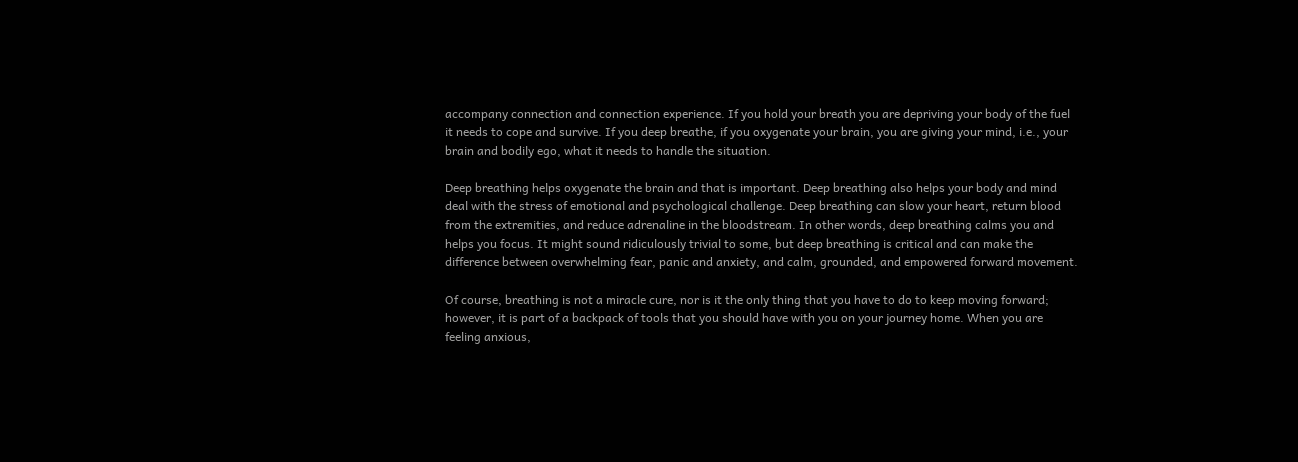accompany connection and connection experience. If you hold your breath you are depriving your body of the fuel it needs to cope and survive. If you deep breathe, if you oxygenate your brain, you are giving your mind, i.e., your brain and bodily ego, what it needs to handle the situation.

Deep breathing helps oxygenate the brain and that is important. Deep breathing also helps your body and mind deal with the stress of emotional and psychological challenge. Deep breathing can slow your heart, return blood from the extremities, and reduce adrenaline in the bloodstream. In other words, deep breathing calms you and helps you focus. It might sound ridiculously trivial to some, but deep breathing is critical and can make the difference between overwhelming fear, panic and anxiety, and calm, grounded, and empowered forward movement.

Of course, breathing is not a miracle cure, nor is it the only thing that you have to do to keep moving forward; however, it is part of a backpack of tools that you should have with you on your journey home. When you are feeling anxious,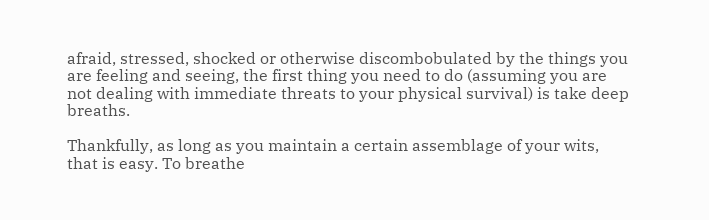afraid, stressed, shocked or otherwise discombobulated by the things you are feeling and seeing, the first thing you need to do (assuming you are not dealing with immediate threats to your physical survival) is take deep breaths.

Thankfully, as long as you maintain a certain assemblage of your wits, that is easy. To breathe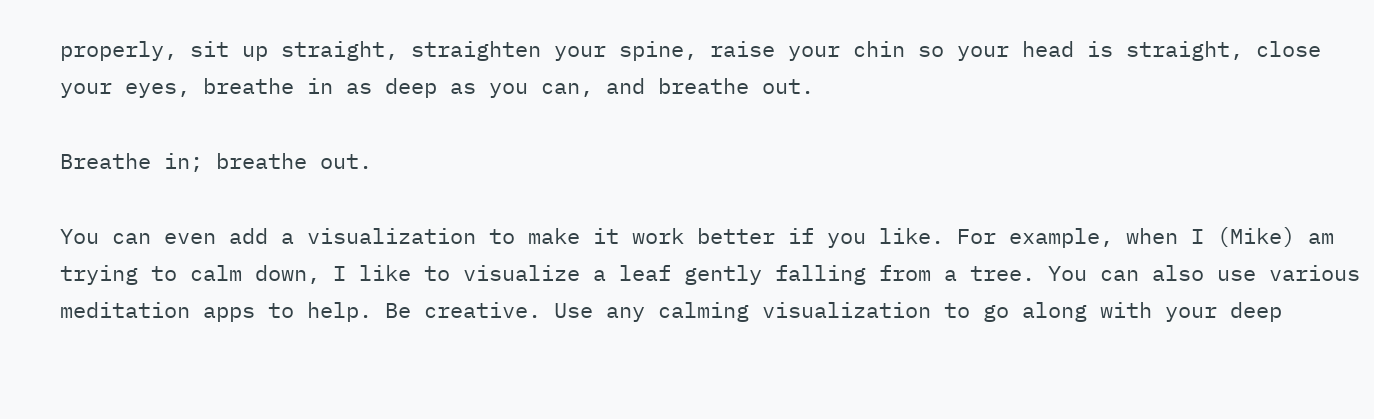properly, sit up straight, straighten your spine, raise your chin so your head is straight, close your eyes, breathe in as deep as you can, and breathe out.

Breathe in; breathe out.

You can even add a visualization to make it work better if you like. For example, when I (Mike) am trying to calm down, I like to visualize a leaf gently falling from a tree. You can also use various meditation apps to help. Be creative. Use any calming visualization to go along with your deep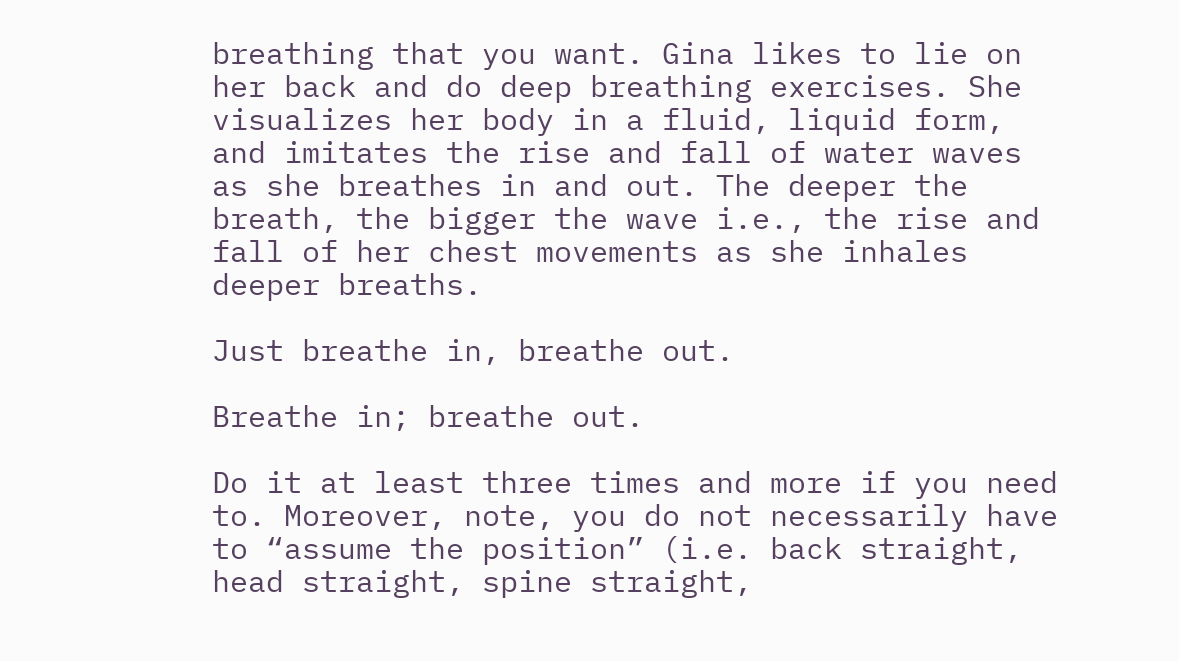breathing that you want. Gina likes to lie on her back and do deep breathing exercises. She visualizes her body in a fluid, liquid form, and imitates the rise and fall of water waves as she breathes in and out. The deeper the breath, the bigger the wave i.e., the rise and fall of her chest movements as she inhales deeper breaths.

Just breathe in, breathe out.

Breathe in; breathe out.

Do it at least three times and more if you need to. Moreover, note, you do not necessarily have to “assume the position” (i.e. back straight, head straight, spine straight,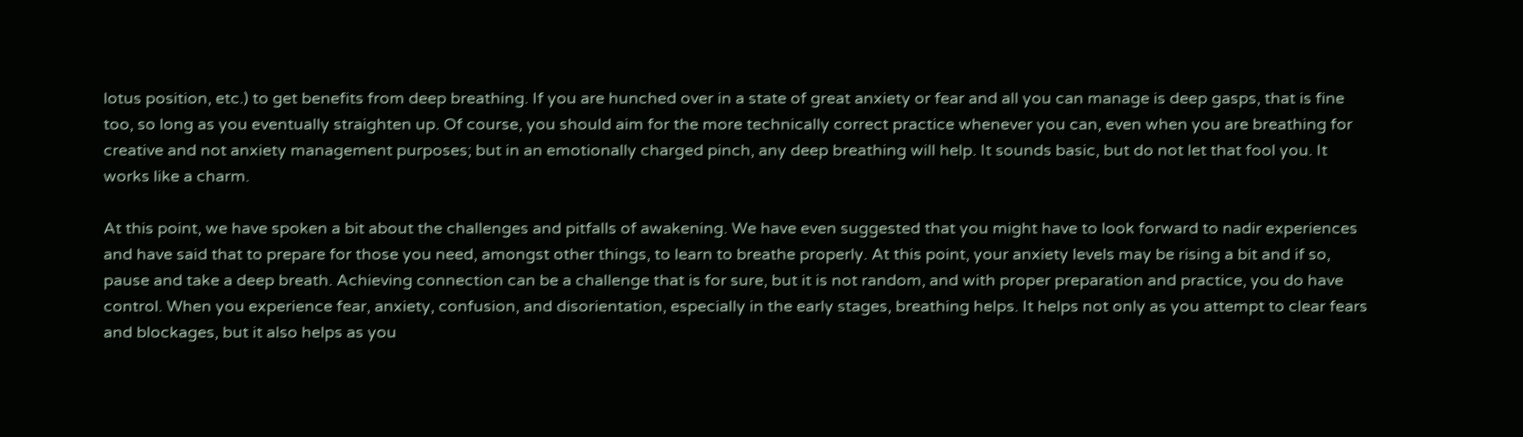lotus position, etc.) to get benefits from deep breathing. If you are hunched over in a state of great anxiety or fear and all you can manage is deep gasps, that is fine too, so long as you eventually straighten up. Of course, you should aim for the more technically correct practice whenever you can, even when you are breathing for creative and not anxiety management purposes; but in an emotionally charged pinch, any deep breathing will help. It sounds basic, but do not let that fool you. It works like a charm.

At this point, we have spoken a bit about the challenges and pitfalls of awakening. We have even suggested that you might have to look forward to nadir experiences and have said that to prepare for those you need, amongst other things, to learn to breathe properly. At this point, your anxiety levels may be rising a bit and if so, pause and take a deep breath. Achieving connection can be a challenge that is for sure, but it is not random, and with proper preparation and practice, you do have control. When you experience fear, anxiety, confusion, and disorientation, especially in the early stages, breathing helps. It helps not only as you attempt to clear fears and blockages, but it also helps as you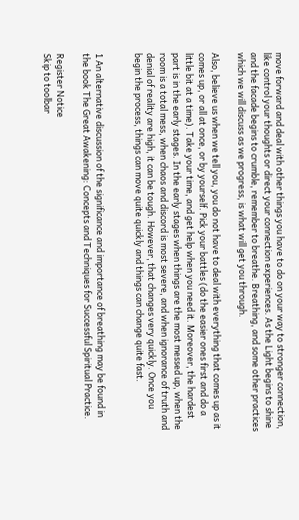move forward and deal with other things you have to do on your way to stronger connection, like control your thoughts or direct your connection experiences. As the Light begins to shine and the facade begins to crumble, remember to breathe. Breathing, and some other practices which we will discuss as we progress, is what will get you through.

Also, believe us when we tell you, you do not have to deal with everything that comes up as it comes up, or all at once, or by yourself. Pick your battles (do the easier ones first and do a little bit at a time). Take your time, and get help when you need it. Moreover, the hardest part is in the early stages. In the early stages when things are the most messed up, when the room is a total mess, when chaos and discord is most severe, and when ignorance of truth and denial of reality are high, it can be tough. However, that changes very quickly. Once you begin the process, things can move quite quickly and things can change quite fast.


1 An alternative discussion of the significance and importance of breathing may be found in the book The Great Awakening: Concepts and Techniques for Successful Spiritual Practice.

Register Notice
Skip to toolbar